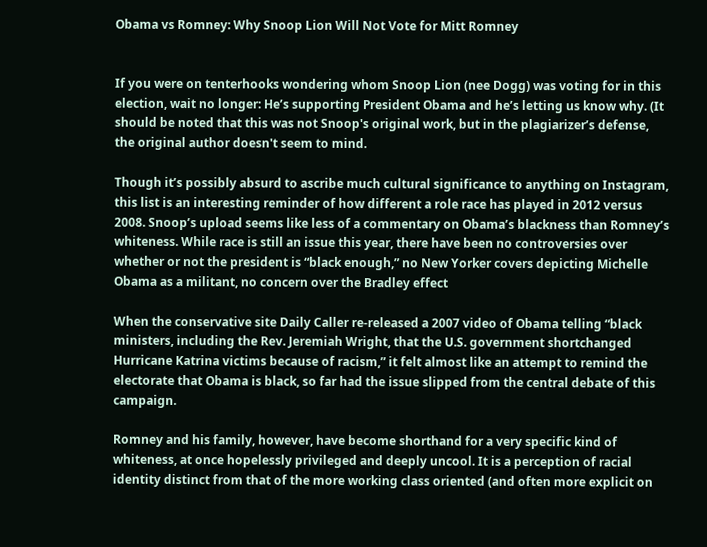Obama vs Romney: Why Snoop Lion Will Not Vote for Mitt Romney


If you were on tenterhooks wondering whom Snoop Lion (nee Dogg) was voting for in this election, wait no longer: He’s supporting President Obama and he’s letting us know why. (It should be noted that this was not Snoop's original work, but in the plagiarizer’s defense, the original author doesn't seem to mind.

Though it’s possibly absurd to ascribe much cultural significance to anything on Instagram, this list is an interesting reminder of how different a role race has played in 2012 versus 2008. Snoop’s upload seems like less of a commentary on Obama’s blackness than Romney’s whiteness. While race is still an issue this year, there have been no controversies over whether or not the president is “black enough,” no New Yorker covers depicting Michelle Obama as a militant, no concern over the Bradley effect

When the conservative site Daily Caller re-released a 2007 video of Obama telling “black ministers, including the Rev. Jeremiah Wright, that the U.S. government shortchanged Hurricane Katrina victims because of racism,” it felt almost like an attempt to remind the electorate that Obama is black, so far had the issue slipped from the central debate of this campaign.

Romney and his family, however, have become shorthand for a very specific kind of whiteness, at once hopelessly privileged and deeply uncool. It is a perception of racial identity distinct from that of the more working class oriented (and often more explicit on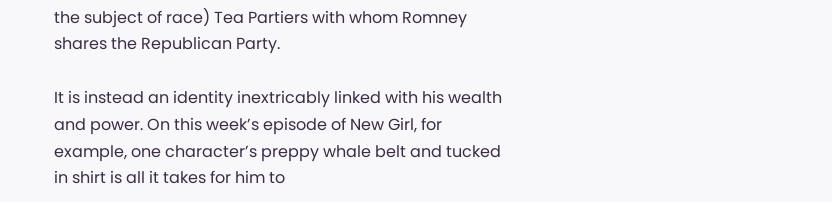the subject of race) Tea Partiers with whom Romney shares the Republican Party.

It is instead an identity inextricably linked with his wealth and power. On this week’s episode of New Girl, for example, one character’s preppy whale belt and tucked in shirt is all it takes for him to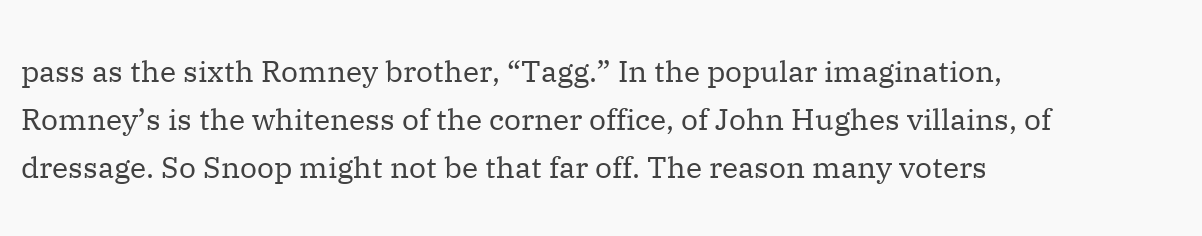pass as the sixth Romney brother, “Tagg.” In the popular imagination, Romney’s is the whiteness of the corner office, of John Hughes villains, of dressage. So Snoop might not be that far off. The reason many voters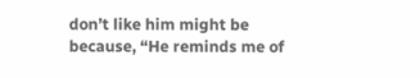don’t like him might be because, “He reminds me of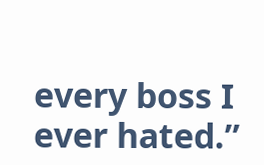every boss I ever hated.”